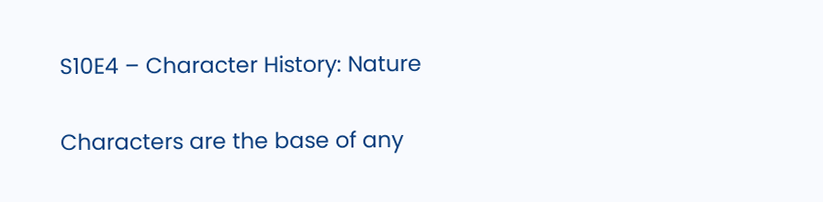S10E4 – Character History: Nature

Characters are the base of any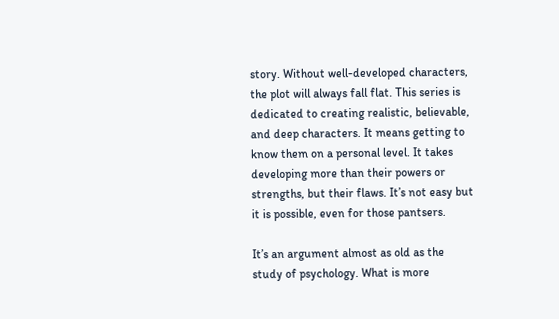story. Without well-developed characters, the plot will always fall flat. This series is dedicated to creating realistic, believable, and deep characters. It means getting to know them on a personal level. It takes developing more than their powers or strengths, but their flaws. It’s not easy but it is possible, even for those pantsers.

It’s an argument almost as old as the study of psychology. What is more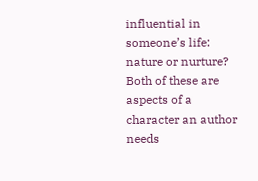influential in someone’s life: nature or nurture? Both of these are aspects of a character an author needs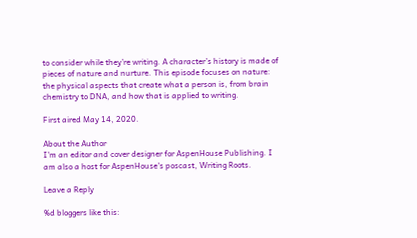to consider while they’re writing. A character’s history is made of pieces of nature and nurture. This episode focuses on nature: the physical aspects that create what a person is, from brain chemistry to DNA, and how that is applied to writing.

First aired May 14, 2020.

About the Author
I'm an editor and cover designer for AspenHouse Publishing. I am also a host for AspenHouse's poscast, Writing Roots.

Leave a Reply

%d bloggers like this: